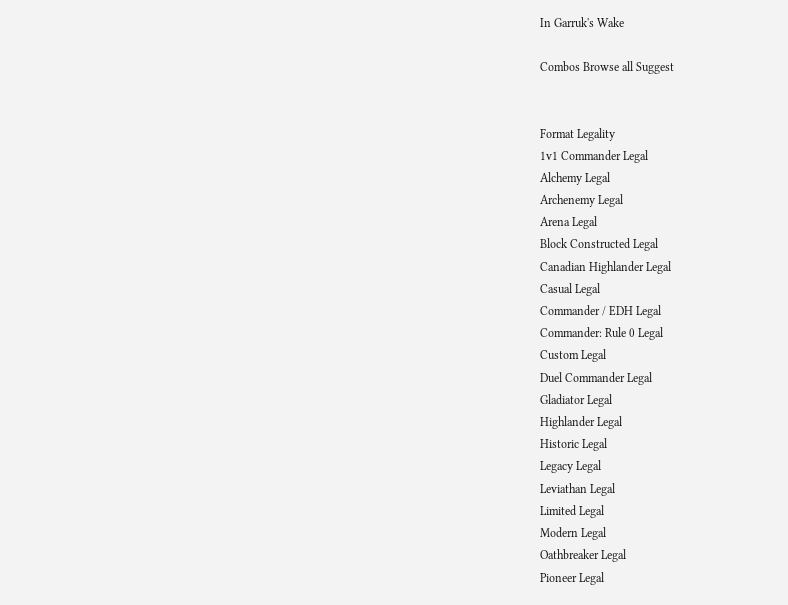In Garruk's Wake

Combos Browse all Suggest


Format Legality
1v1 Commander Legal
Alchemy Legal
Archenemy Legal
Arena Legal
Block Constructed Legal
Canadian Highlander Legal
Casual Legal
Commander / EDH Legal
Commander: Rule 0 Legal
Custom Legal
Duel Commander Legal
Gladiator Legal
Highlander Legal
Historic Legal
Legacy Legal
Leviathan Legal
Limited Legal
Modern Legal
Oathbreaker Legal
Pioneer Legal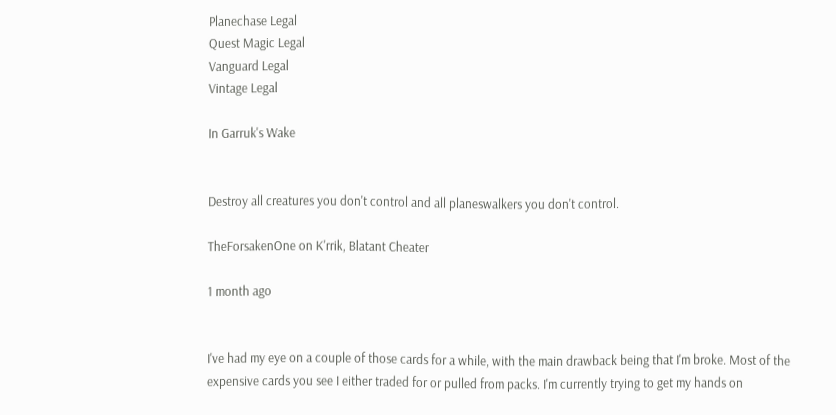Planechase Legal
Quest Magic Legal
Vanguard Legal
Vintage Legal

In Garruk's Wake


Destroy all creatures you don't control and all planeswalkers you don't control.

TheForsakenOne on K'rrik, Blatant Cheater

1 month ago


I've had my eye on a couple of those cards for a while, with the main drawback being that I'm broke. Most of the expensive cards you see I either traded for or pulled from packs. I'm currently trying to get my hands on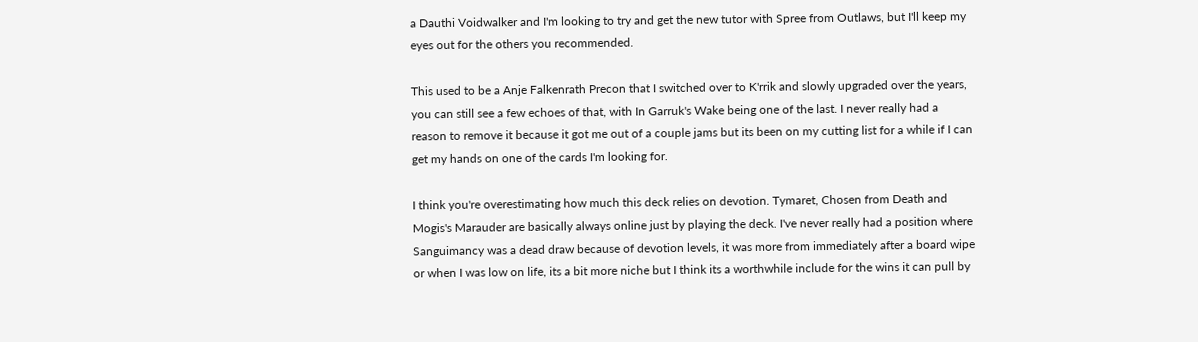a Dauthi Voidwalker and I'm looking to try and get the new tutor with Spree from Outlaws, but I'll keep my eyes out for the others you recommended.

This used to be a Anje Falkenrath Precon that I switched over to K'rrik and slowly upgraded over the years, you can still see a few echoes of that, with In Garruk's Wake being one of the last. I never really had a reason to remove it because it got me out of a couple jams but its been on my cutting list for a while if I can get my hands on one of the cards I'm looking for.

I think you're overestimating how much this deck relies on devotion. Tymaret, Chosen from Death and Mogis's Marauder are basically always online just by playing the deck. I've never really had a position where Sanguimancy was a dead draw because of devotion levels, it was more from immediately after a board wipe or when I was low on life, its a bit more niche but I think its a worthwhile include for the wins it can pull by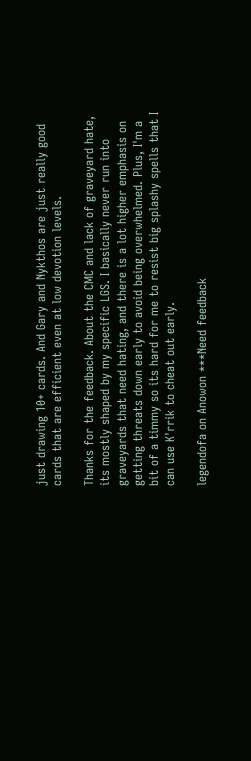just drawing 10+ cards. And Gary and Nykthos are just really good cards that are efficient even at low devotion levels.

Thanks for the feedback. About the CMC and lack of graveyard hate, its mostly shaped by my specific LGS. I basically never run into graveyards that need hating, and there is a lot higher emphasis on getting threats down early to avoid being overwhelmed. Plus, I'm a bit of a timmy so its hard for me to resist big splashy spells that I can use K'rrik to cheat out early.

legendofa on Anowon ***Need feedback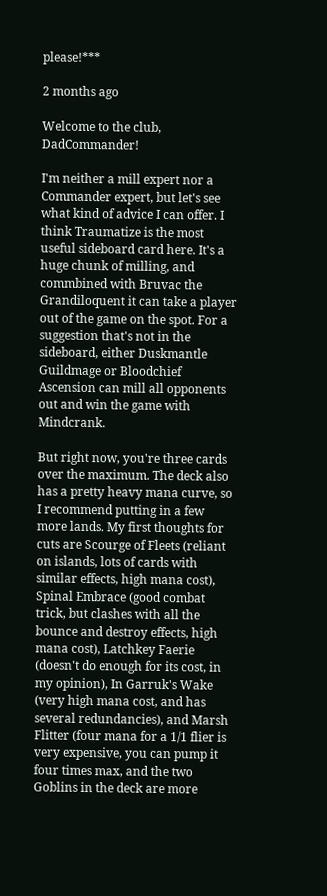please!***

2 months ago

Welcome to the club, DadCommander!

I'm neither a mill expert nor a Commander expert, but let's see what kind of advice I can offer. I think Traumatize is the most useful sideboard card here. It's a huge chunk of milling, and commbined with Bruvac the Grandiloquent it can take a player out of the game on the spot. For a suggestion that's not in the sideboard, either Duskmantle Guildmage or Bloodchief Ascension can mill all opponents out and win the game with Mindcrank.

But right now, you're three cards over the maximum. The deck also has a pretty heavy mana curve, so I recommend putting in a few more lands. My first thoughts for cuts are Scourge of Fleets (reliant on islands, lots of cards with similar effects, high mana cost), Spinal Embrace (good combat trick, but clashes with all the bounce and destroy effects, high mana cost), Latchkey Faerie (doesn't do enough for its cost, in my opinion), In Garruk's Wake (very high mana cost, and has several redundancies), and Marsh Flitter (four mana for a 1/1 flier is very expensive, you can pump it four times max, and the two Goblins in the deck are more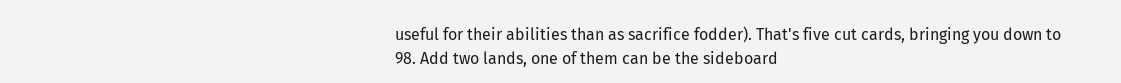useful for their abilities than as sacrifice fodder). That's five cut cards, bringing you down to 98. Add two lands, one of them can be the sideboard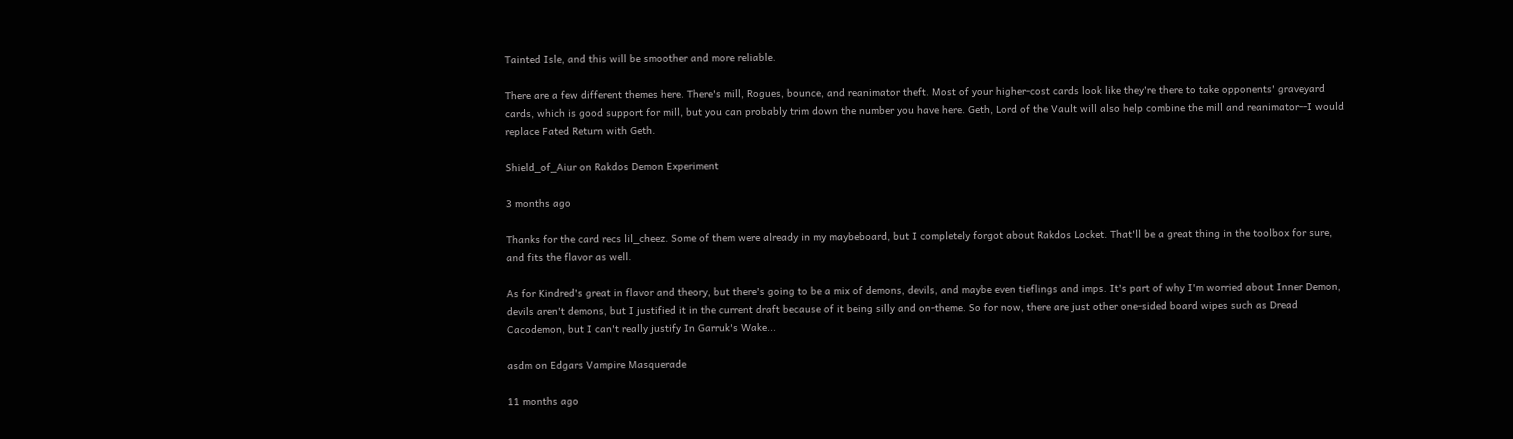Tainted Isle, and this will be smoother and more reliable.

There are a few different themes here. There's mill, Rogues, bounce, and reanimator theft. Most of your higher-cost cards look like they're there to take opponents' graveyard cards, which is good support for mill, but you can probably trim down the number you have here. Geth, Lord of the Vault will also help combine the mill and reanimator--I would replace Fated Return with Geth.

Shield_of_Aiur on Rakdos Demon Experiment

3 months ago

Thanks for the card recs lil_cheez. Some of them were already in my maybeboard, but I completely forgot about Rakdos Locket. That'll be a great thing in the toolbox for sure, and fits the flavor as well.

As for Kindred's great in flavor and theory, but there's going to be a mix of demons, devils, and maybe even tieflings and imps. It's part of why I'm worried about Inner Demon, devils aren't demons, but I justified it in the current draft because of it being silly and on-theme. So for now, there are just other one-sided board wipes such as Dread Cacodemon, but I can't really justify In Garruk's Wake...

asdm on Edgars Vampire Masquerade

11 months ago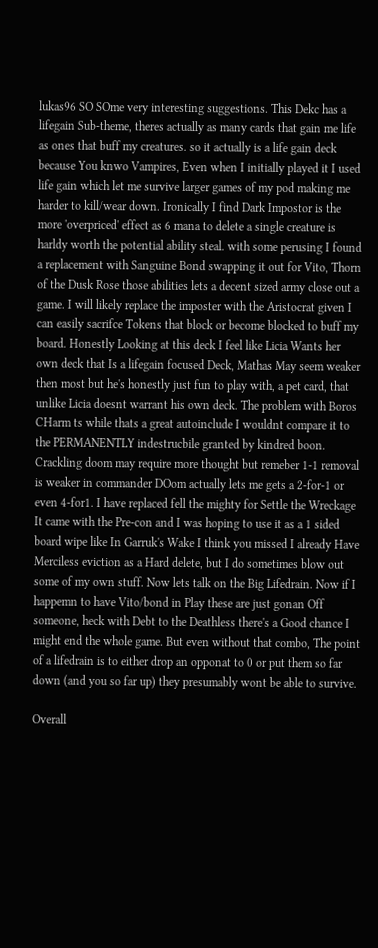lukas96 SO SOme very interesting suggestions. This Dekc has a lifegain Sub-theme, theres actually as many cards that gain me life as ones that buff my creatures. so it actually is a life gain deck because You knwo Vampires, Even when I initially played it I used life gain which let me survive larger games of my pod making me harder to kill/wear down. Ironically I find Dark Impostor is the more 'overpriced' effect as 6 mana to delete a single creature is harldy worth the potential ability steal. with some perusing I found a replacement with Sanguine Bond swapping it out for Vito, Thorn of the Dusk Rose those abilities lets a decent sized army close out a game. I will likely replace the imposter with the Aristocrat given I can easily sacrifce Tokens that block or become blocked to buff my board. Honestly Looking at this deck I feel like Licia Wants her own deck that Is a lifegain focused Deck, Mathas May seem weaker then most but he's honestly just fun to play with, a pet card, that unlike Licia doesnt warrant his own deck. The problem with Boros CHarm ts while thats a great autoinclude I wouldnt compare it to the PERMANENTLY indestrucbile granted by kindred boon. Crackling doom may require more thought but remeber 1-1 removal is weaker in commander DOom actually lets me gets a 2-for-1 or even 4-for1. I have replaced fell the mighty for Settle the Wreckage It came with the Pre-con and I was hoping to use it as a 1 sided board wipe like In Garruk's Wake I think you missed I already Have Merciless eviction as a Hard delete, but I do sometimes blow out some of my own stuff. Now lets talk on the Big Lifedrain. Now if I happemn to have Vito/bond in Play these are just gonan Off someone, heck with Debt to the Deathless there's a Good chance I might end the whole game. But even without that combo, The point of a lifedrain is to either drop an opponat to 0 or put them so far down (and you so far up) they presumably wont be able to survive.

Overall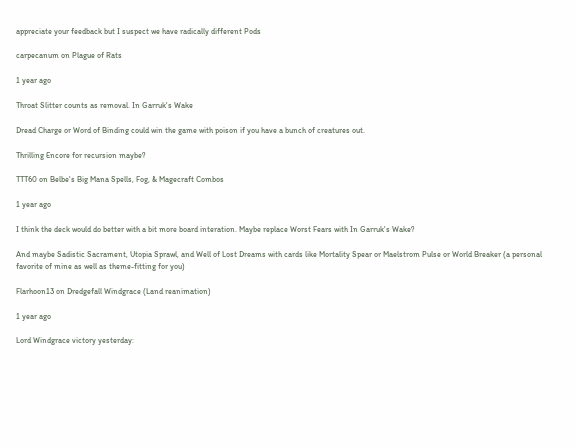appreciate your feedback but I suspect we have radically different Pods

carpecanum on Plague of Rats

1 year ago

Throat Slitter counts as removal. In Garruk's Wake

Dread Charge or Word of Binding could win the game with poison if you have a bunch of creatures out.

Thrilling Encore for recursion maybe?

TTT60 on Belbe's Big Mana Spells, Fog, & Magecraft Combos

1 year ago

I think the deck would do better with a bit more board interation. Maybe replace Worst Fears with In Garruk's Wake?

And maybe Sadistic Sacrament, Utopia Sprawl, and Well of Lost Dreams with cards like Mortality Spear or Maelstrom Pulse or World Breaker (a personal favorite of mine as well as theme-fitting for you)

Flarhoon13 on Dredgefall Windgrace (Land reanimation)

1 year ago

Lord Windgrace victory yesterday: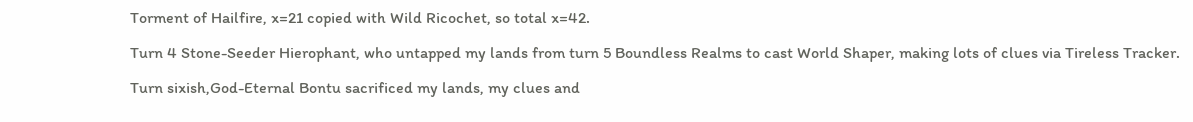Torment of Hailfire, x=21 copied with Wild Ricochet, so total x=42.

Turn 4 Stone-Seeder Hierophant, who untapped my lands from turn 5 Boundless Realms to cast World Shaper, making lots of clues via Tireless Tracker.

Turn sixish,God-Eternal Bontu sacrificed my lands, my clues and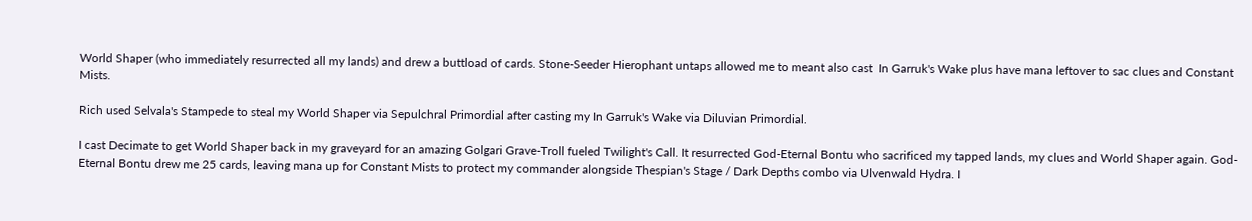World Shaper (who immediately resurrected all my lands) and drew a buttload of cards. Stone-Seeder Hierophant untaps allowed me to meant also cast  In Garruk's Wake plus have mana leftover to sac clues and Constant Mists.

Rich used Selvala's Stampede to steal my World Shaper via Sepulchral Primordial after casting my In Garruk's Wake via Diluvian Primordial.

I cast Decimate to get World Shaper back in my graveyard for an amazing Golgari Grave-Troll fueled Twilight's Call. It resurrected God-Eternal Bontu who sacrificed my tapped lands, my clues and World Shaper again. God-Eternal Bontu drew me 25 cards, leaving mana up for Constant Mists to protect my commander alongside Thespian's Stage / Dark Depths combo via Ulvenwald Hydra. I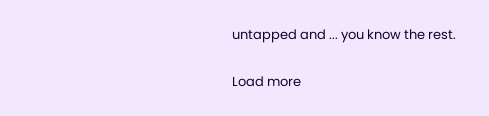untapped and ... you know the rest.

Load more